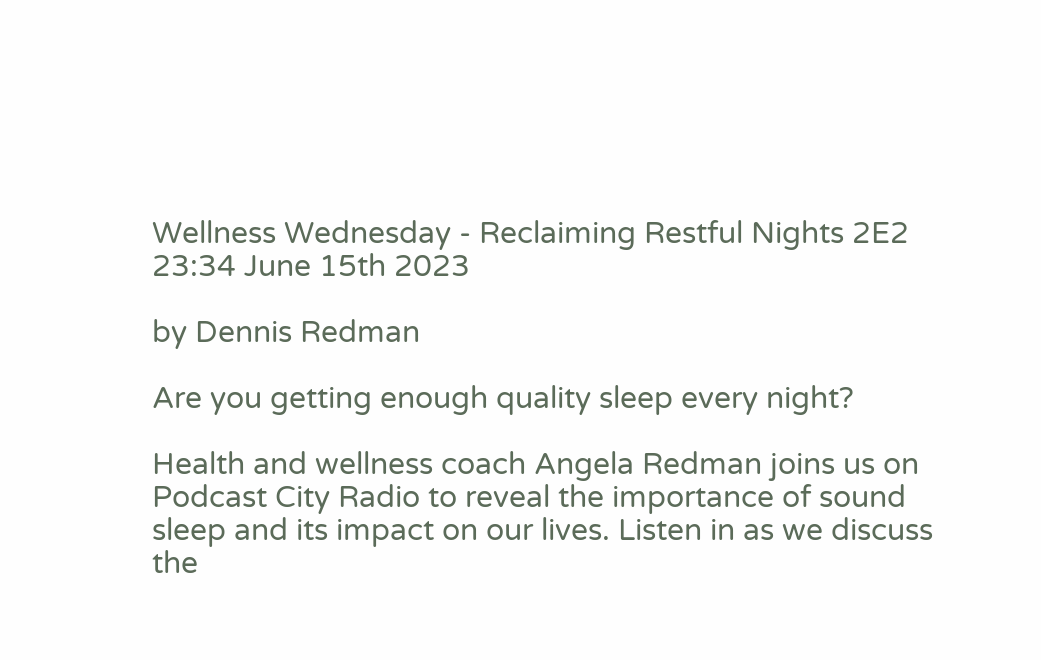Wellness Wednesday - Reclaiming Restful Nights 2E2 23:34 June 15th 2023

by Dennis Redman

Are you getting enough quality sleep every night?

Health and wellness coach Angela Redman joins us on Podcast City Radio to reveal the importance of sound sleep and its impact on our lives. Listen in as we discuss the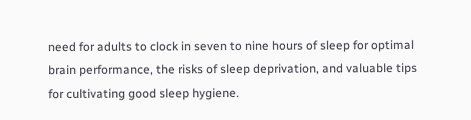need for adults to clock in seven to nine hours of sleep for optimal brain performance, the risks of sleep deprivation, and valuable tips for cultivating good sleep hygiene.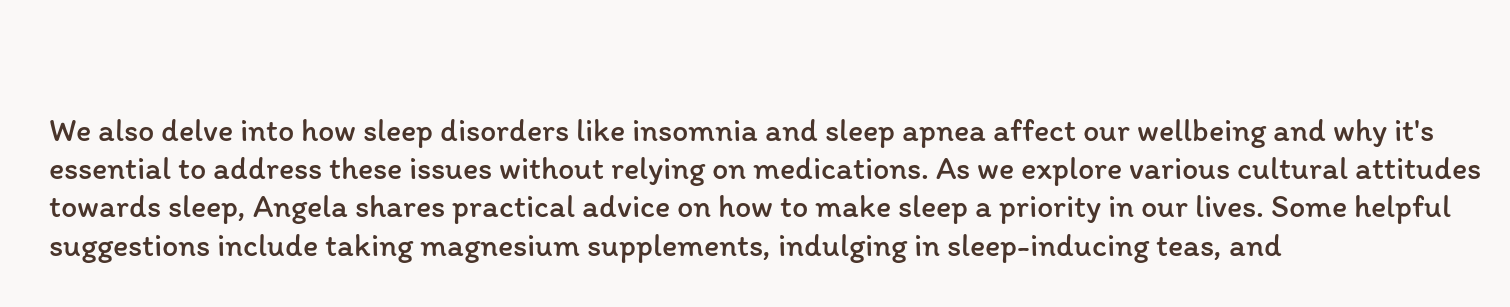We also delve into how sleep disorders like insomnia and sleep apnea affect our wellbeing and why it's essential to address these issues without relying on medications. As we explore various cultural attitudes towards sleep, Angela shares practical advice on how to make sleep a priority in our lives. Some helpful suggestions include taking magnesium supplements, indulging in sleep-inducing teas, and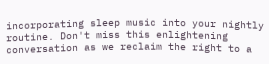incorporating sleep music into your nightly routine. Don't miss this enlightening conversation as we reclaim the right to a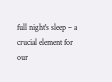full night's sleep – a crucial element for our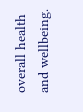overall health and wellbeing.